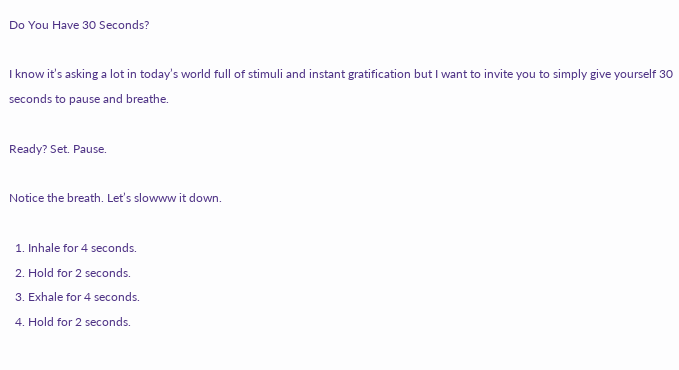Do You Have 30 Seconds?

I know it’s asking a lot in today’s world full of stimuli and instant gratification but I want to invite you to simply give yourself 30 seconds to pause and breathe.

Ready? Set. Pause.

Notice the breath. Let’s slowww it down.

  1. Inhale for 4 seconds.
  2. Hold for 2 seconds.
  3. Exhale for 4 seconds.
  4. Hold for 2 seconds.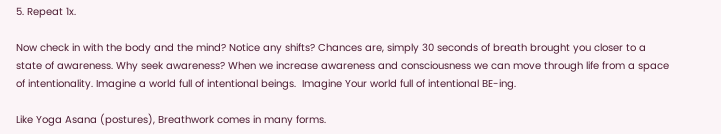5. Repeat 1x.

Now check in with the body and the mind? Notice any shifts? Chances are, simply 30 seconds of breath brought you closer to a state of awareness. Why seek awareness? When we increase awareness and consciousness we can move through life from a space of intentionality. Imagine a world full of intentional beings.  Imagine Your world full of intentional BE-ing.

Like Yoga Asana (postures), Breathwork comes in many forms.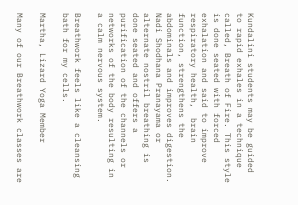Kundalini students may be guided to rapid exhales in a technique called, Breath of Fire. This style is done seated with forced exhalation and said to improve respiratory health,  brain function, strengthens the abdominals and improves digestion. Nadi Shodhana Pranayama or alternate nostril breathing is done seated and offers a purification of the channels or networks of the body resulting in a calm nervous system.

Breathwork feels like a cleansing bath for my cells.

Martha, Lizard Yoga Member

Many of our Breathwork classes are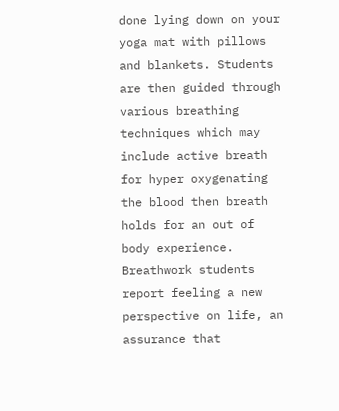done lying down on your yoga mat with pillows and blankets. Students are then guided through various breathing techniques which may include active breath for hyper oxygenating the blood then breath holds for an out of body experience. Breathwork students report feeling a new perspective on life, an assurance that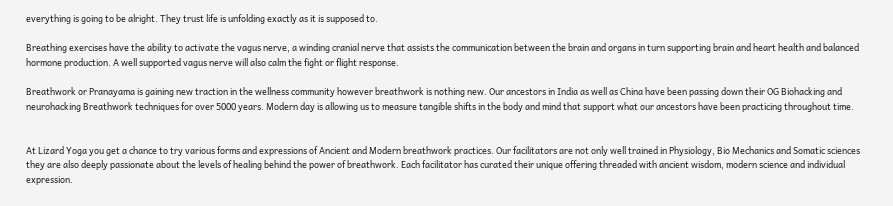everything is going to be alright. They trust life is unfolding exactly as it is supposed to.

Breathing exercises have the ability to activate the vagus nerve, a winding cranial nerve that assists the communication between the brain and organs in turn supporting brain and heart health and balanced hormone production. A well supported vagus nerve will also calm the fight or flight response.

Breathwork or Pranayama is gaining new traction in the wellness community however breathwork is nothing new. Our ancestors in India as well as China have been passing down their OG Biohacking and neurohacking Breathwork techniques for over 5000 years. Modern day is allowing us to measure tangible shifts in the body and mind that support what our ancestors have been practicing throughout time.


At Lizard Yoga you get a chance to try various forms and expressions of Ancient and Modern breathwork practices. Our facilitators are not only well trained in Physiology, Bio Mechanics and Somatic sciences they are also deeply passionate about the levels of healing behind the power of breathwork. Each facilitator has curated their unique offering threaded with ancient wisdom, modern science and individual expression.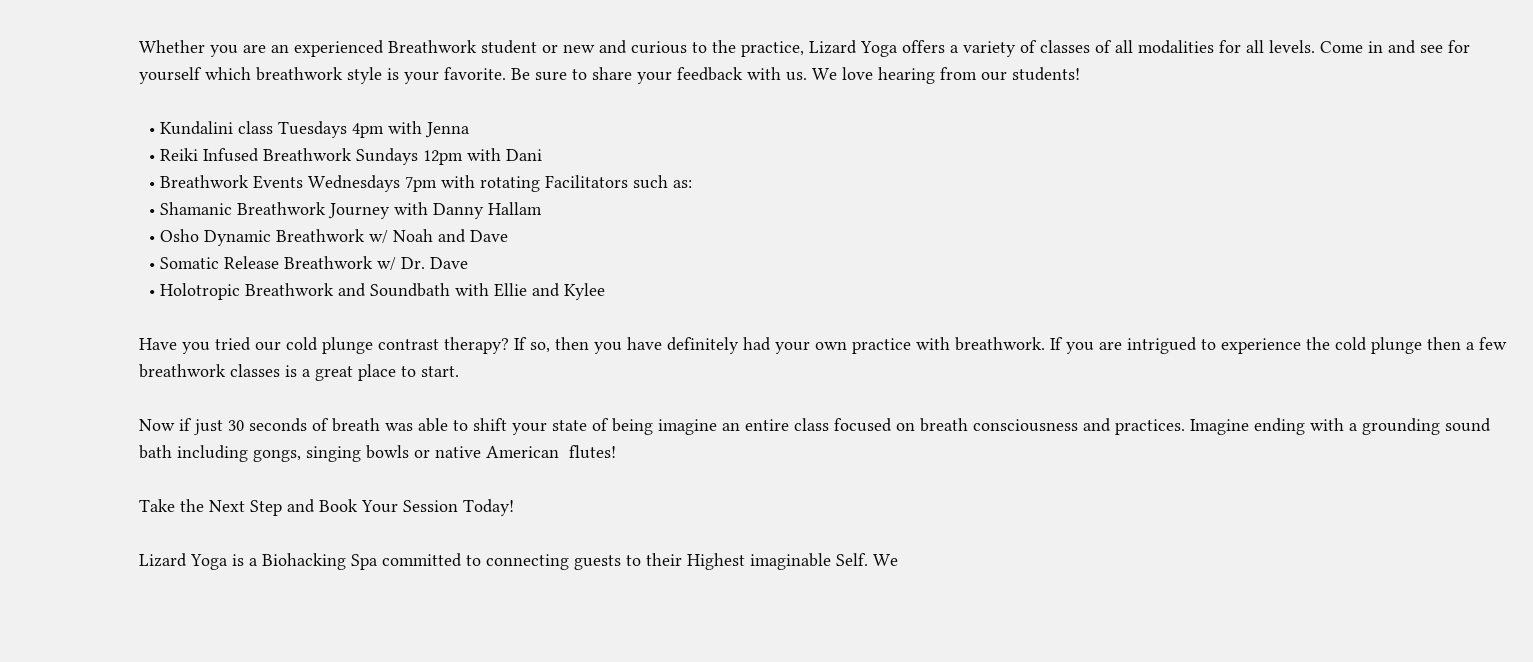Whether you are an experienced Breathwork student or new and curious to the practice, Lizard Yoga offers a variety of classes of all modalities for all levels. Come in and see for yourself which breathwork style is your favorite. Be sure to share your feedback with us. We love hearing from our students!

  • Kundalini class Tuesdays 4pm with Jenna
  • Reiki Infused Breathwork Sundays 12pm with Dani
  • Breathwork Events Wednesdays 7pm with rotating Facilitators such as:
  • Shamanic Breathwork Journey with Danny Hallam
  • Osho Dynamic Breathwork w/ Noah and Dave
  • Somatic Release Breathwork w/ Dr. Dave
  • Holotropic Breathwork and Soundbath with Ellie and Kylee

Have you tried our cold plunge contrast therapy? If so, then you have definitely had your own practice with breathwork. If you are intrigued to experience the cold plunge then a few breathwork classes is a great place to start.

Now if just 30 seconds of breath was able to shift your state of being imagine an entire class focused on breath consciousness and practices. Imagine ending with a grounding sound bath including gongs, singing bowls or native American  flutes!

Take the Next Step and Book Your Session Today!

Lizard Yoga is a Biohacking Spa committed to connecting guests to their Highest imaginable Self. We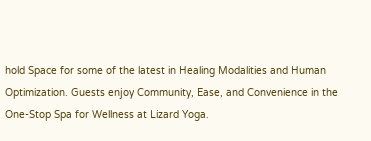hold Space for some of the latest in Healing Modalities and Human Optimization. Guests enjoy Community, Ease, and Convenience in the One-Stop Spa for Wellness at Lizard Yoga.